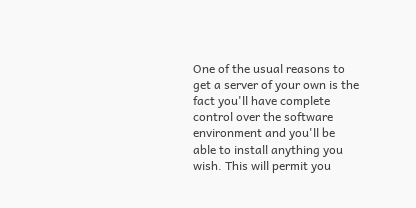One of the usual reasons to get a server of your own is the fact you'll have complete control over the software environment and you'll be able to install anything you wish. This will permit you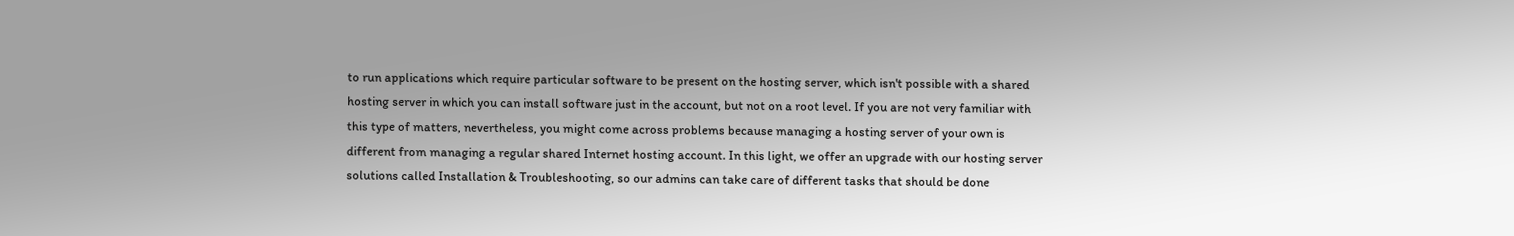to run applications which require particular software to be present on the hosting server, which isn't possible with a shared hosting server in which you can install software just in the account, but not on a root level. If you are not very familiar with this type of matters, nevertheless, you might come across problems because managing a hosting server of your own is different from managing a regular shared Internet hosting account. In this light, we offer an upgrade with our hosting server solutions called Installation & Troubleshooting, so our admins can take care of different tasks that should be done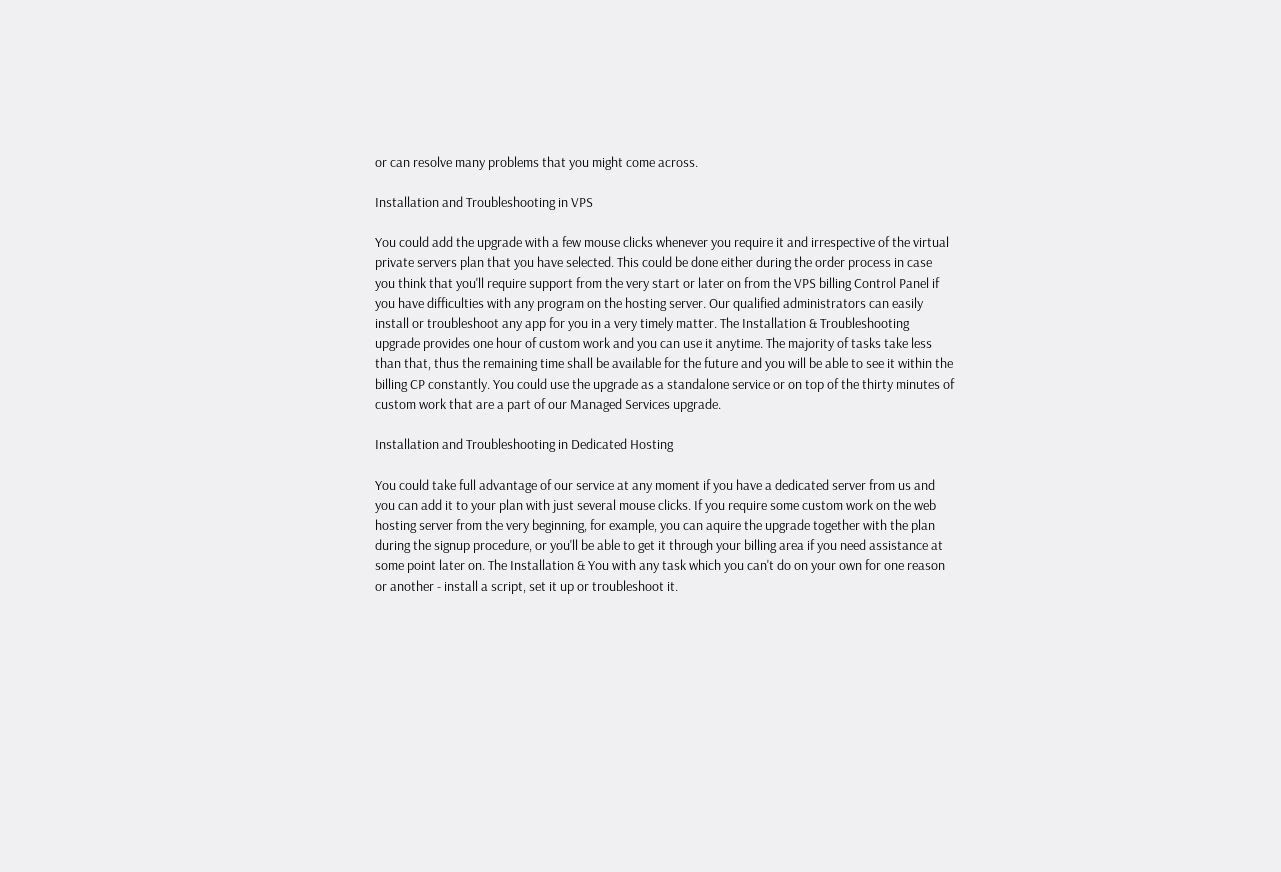or can resolve many problems that you might come across.

Installation and Troubleshooting in VPS

You could add the upgrade with a few mouse clicks whenever you require it and irrespective of the virtual private servers plan that you have selected. This could be done either during the order process in case you think that you'll require support from the very start or later on from the VPS billing Control Panel if you have difficulties with any program on the hosting server. Our qualified administrators can easily install or troubleshoot any app for you in a very timely matter. The Installation & Troubleshooting upgrade provides one hour of custom work and you can use it anytime. The majority of tasks take less than that, thus the remaining time shall be available for the future and you will be able to see it within the billing CP constantly. You could use the upgrade as a standalone service or on top of the thirty minutes of custom work that are a part of our Managed Services upgrade.

Installation and Troubleshooting in Dedicated Hosting

You could take full advantage of our service at any moment if you have a dedicated server from us and you can add it to your plan with just several mouse clicks. If you require some custom work on the web hosting server from the very beginning, for example, you can aquire the upgrade together with the plan during the signup procedure, or you'll be able to get it through your billing area if you need assistance at some point later on. The Installation & You with any task which you can't do on your own for one reason or another - install a script, set it up or troubleshoot it.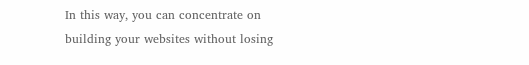In this way, you can concentrate on building your websites without losing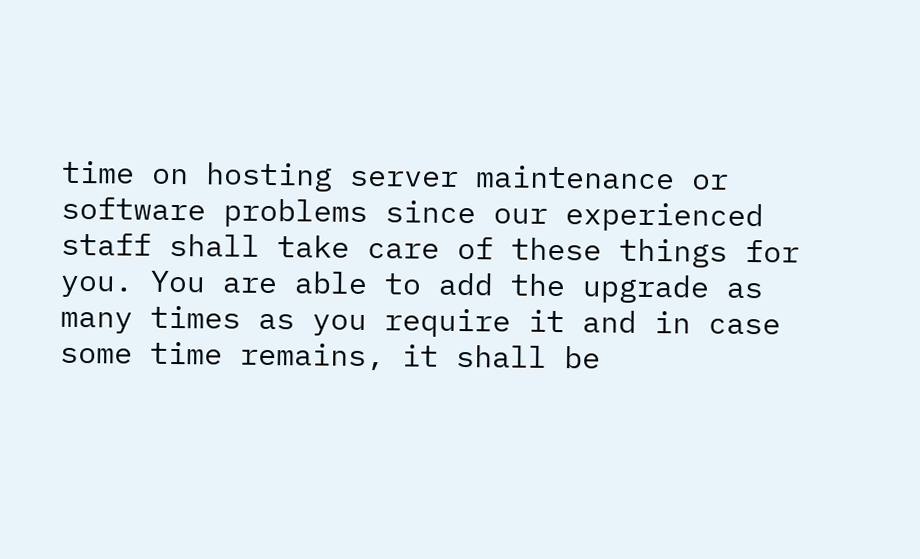time on hosting server maintenance or software problems since our experienced staff shall take care of these things for you. You are able to add the upgrade as many times as you require it and in case some time remains, it shall be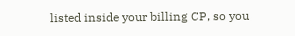listed inside your billing CP, so you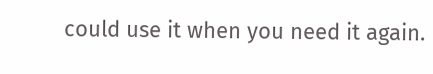could use it when you need it again.